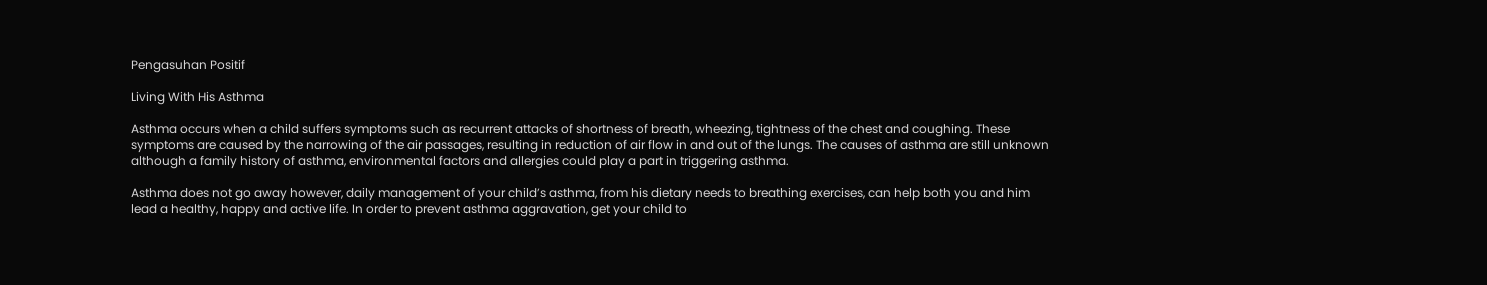Pengasuhan Positif

Living With His Asthma

Asthma occurs when a child suffers symptoms such as recurrent attacks of shortness of breath, wheezing, tightness of the chest and coughing. These symptoms are caused by the narrowing of the air passages, resulting in reduction of air flow in and out of the lungs. The causes of asthma are still unknown although a family history of asthma, environmental factors and allergies could play a part in triggering asthma.

Asthma does not go away however, daily management of your child’s asthma, from his dietary needs to breathing exercises, can help both you and him lead a healthy, happy and active life. In order to prevent asthma aggravation, get your child to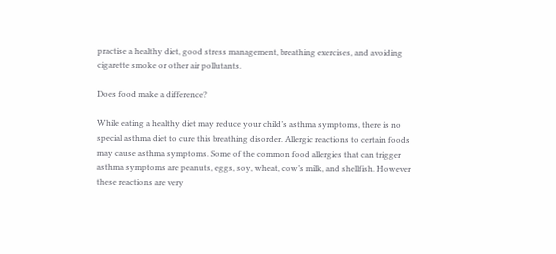practise a healthy diet, good stress management, breathing exercises, and avoiding cigarette smoke or other air pollutants.

Does food make a difference?

While eating a healthy diet may reduce your child’s asthma symptoms, there is no special asthma diet to cure this breathing disorder. Allergic reactions to certain foods may cause asthma symptoms. Some of the common food allergies that can trigger asthma symptoms are peanuts, eggs, soy, wheat, cow’s milk, and shellfish. However these reactions are very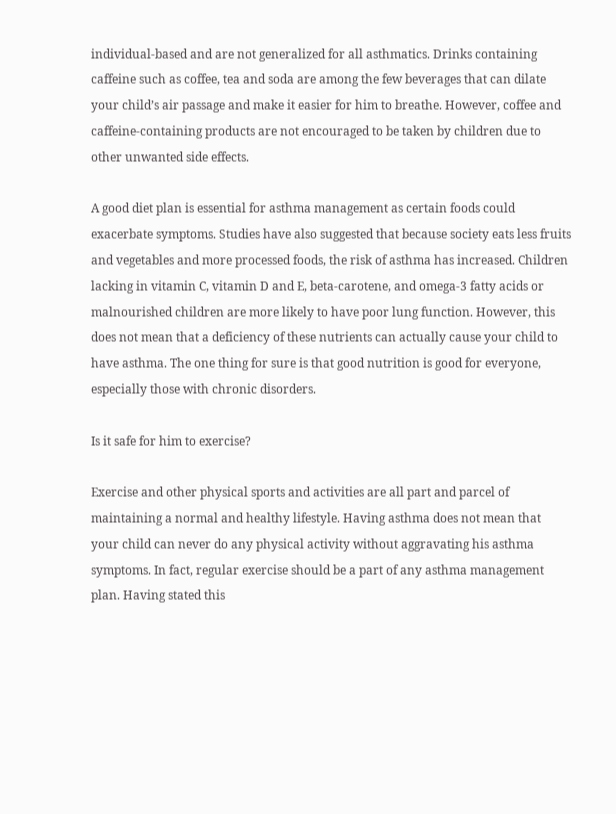individual-based and are not generalized for all asthmatics. Drinks containing caffeine such as coffee, tea and soda are among the few beverages that can dilate your child’s air passage and make it easier for him to breathe. However, coffee and caffeine-containing products are not encouraged to be taken by children due to other unwanted side effects.

A good diet plan is essential for asthma management as certain foods could exacerbate symptoms. Studies have also suggested that because society eats less fruits and vegetables and more processed foods, the risk of asthma has increased. Children lacking in vitamin C, vitamin D and E, beta-carotene, and omega-3 fatty acids or malnourished children are more likely to have poor lung function. However, this does not mean that a deficiency of these nutrients can actually cause your child to have asthma. The one thing for sure is that good nutrition is good for everyone, especially those with chronic disorders.

Is it safe for him to exercise?

Exercise and other physical sports and activities are all part and parcel of maintaining a normal and healthy lifestyle. Having asthma does not mean that your child can never do any physical activity without aggravating his asthma symptoms. In fact, regular exercise should be a part of any asthma management plan. Having stated this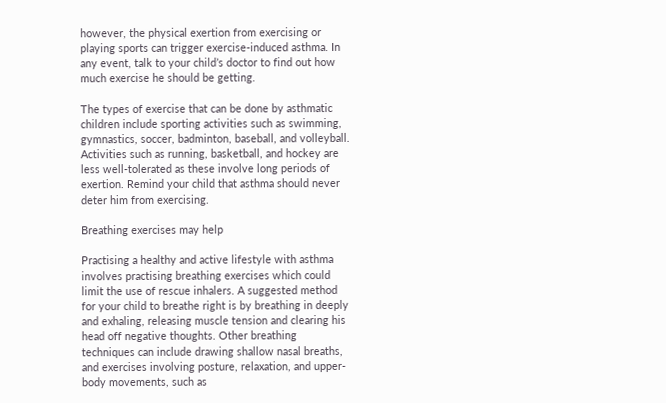however, the physical exertion from exercising or playing sports can trigger exercise-induced asthma. In any event, talk to your child’s doctor to find out how much exercise he should be getting.

The types of exercise that can be done by asthmatic children include sporting activities such as swimming, gymnastics, soccer, badminton, baseball, and volleyball. Activities such as running, basketball, and hockey are less well-tolerated as these involve long periods of exertion. Remind your child that asthma should never deter him from exercising.

Breathing exercises may help

Practising a healthy and active lifestyle with asthma involves practising breathing exercises which could limit the use of rescue inhalers. A suggested method for your child to breathe right is by breathing in deeply and exhaling, releasing muscle tension and clearing his head off negative thoughts. Other breathing techniques can include drawing shallow nasal breaths, and exercises involving posture, relaxation, and upper-body movements, such as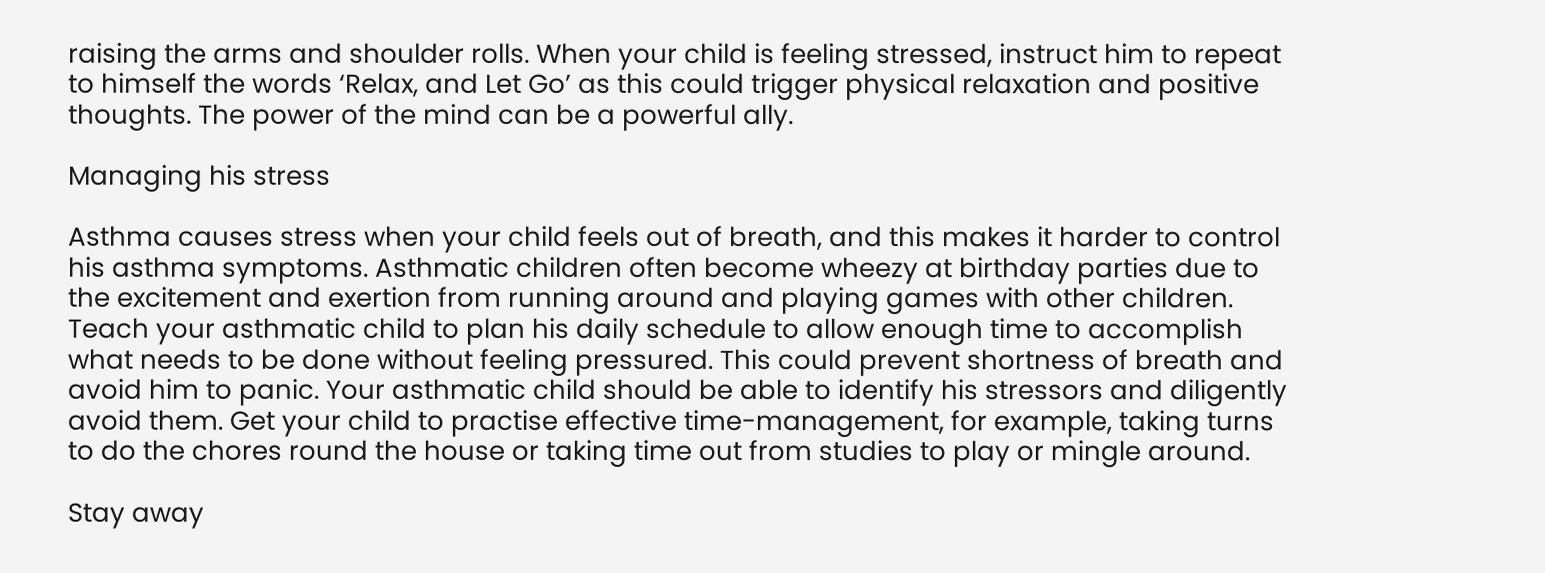raising the arms and shoulder rolls. When your child is feeling stressed, instruct him to repeat to himself the words ‘Relax, and Let Go’ as this could trigger physical relaxation and positive thoughts. The power of the mind can be a powerful ally.

Managing his stress

Asthma causes stress when your child feels out of breath, and this makes it harder to control his asthma symptoms. Asthmatic children often become wheezy at birthday parties due to the excitement and exertion from running around and playing games with other children. Teach your asthmatic child to plan his daily schedule to allow enough time to accomplish what needs to be done without feeling pressured. This could prevent shortness of breath and avoid him to panic. Your asthmatic child should be able to identify his stressors and diligently avoid them. Get your child to practise effective time-management, for example, taking turns to do the chores round the house or taking time out from studies to play or mingle around.

Stay away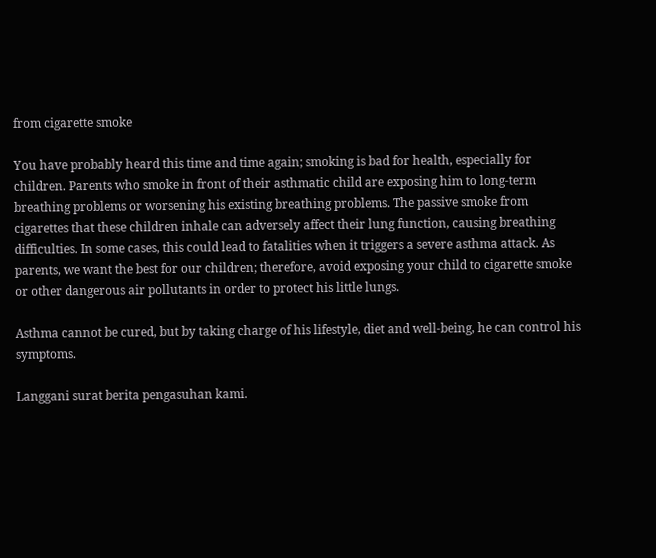from cigarette smoke

You have probably heard this time and time again; smoking is bad for health, especially for children. Parents who smoke in front of their asthmatic child are exposing him to long-term breathing problems or worsening his existing breathing problems. The passive smoke from cigarettes that these children inhale can adversely affect their lung function, causing breathing difficulties. In some cases, this could lead to fatalities when it triggers a severe asthma attack. As parents, we want the best for our children; therefore, avoid exposing your child to cigarette smoke or other dangerous air pollutants in order to protect his little lungs.

Asthma cannot be cured, but by taking charge of his lifestyle, diet and well-being, he can control his symptoms.

Langgani surat berita pengasuhan kami.